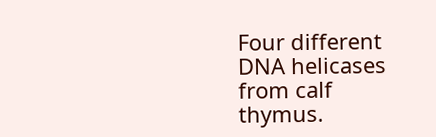Four different DNA helicases from calf thymus.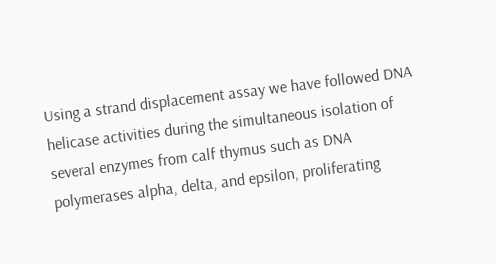Using a strand displacement assay we have followed DNA helicase activities during the simultaneous isolation of several enzymes from calf thymus such as DNA polymerases alpha, delta, and epsilon, proliferating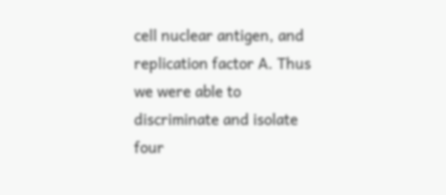cell nuclear antigen, and replication factor A. Thus we were able to discriminate and isolate four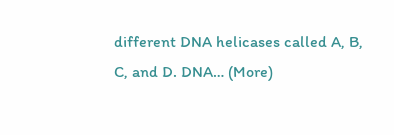different DNA helicases called A, B, C, and D. DNA… (More)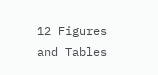12 Figures and Tables